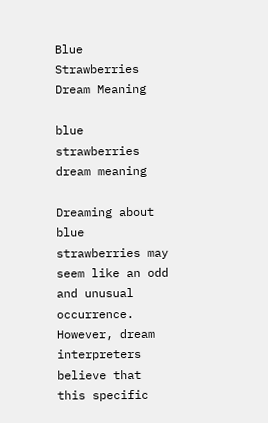Blue Strawberries Dream Meaning

blue strawberries dream meaning

Dreaming about blue strawberries may seem like an odd and unusual occurrence. However, dream interpreters believe that this specific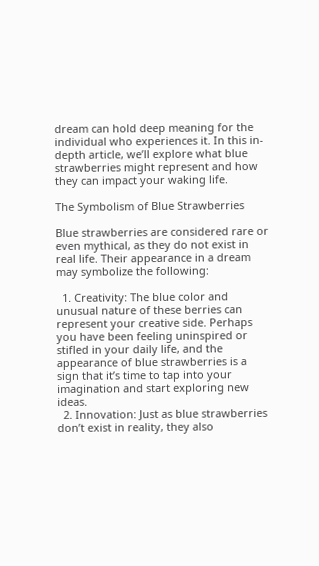dream can hold deep meaning for the individual who experiences it. In this in-depth article, we’ll explore what blue strawberries might represent and how they can impact your waking life.

The Symbolism of Blue Strawberries

Blue strawberries are considered rare or even mythical, as they do not exist in real life. Their appearance in a dream may symbolize the following:

  1. Creativity: The blue color and unusual nature of these berries can represent your creative side. Perhaps you have been feeling uninspired or stifled in your daily life, and the appearance of blue strawberries is a sign that it’s time to tap into your imagination and start exploring new ideas.
  2. Innovation: Just as blue strawberries don’t exist in reality, they also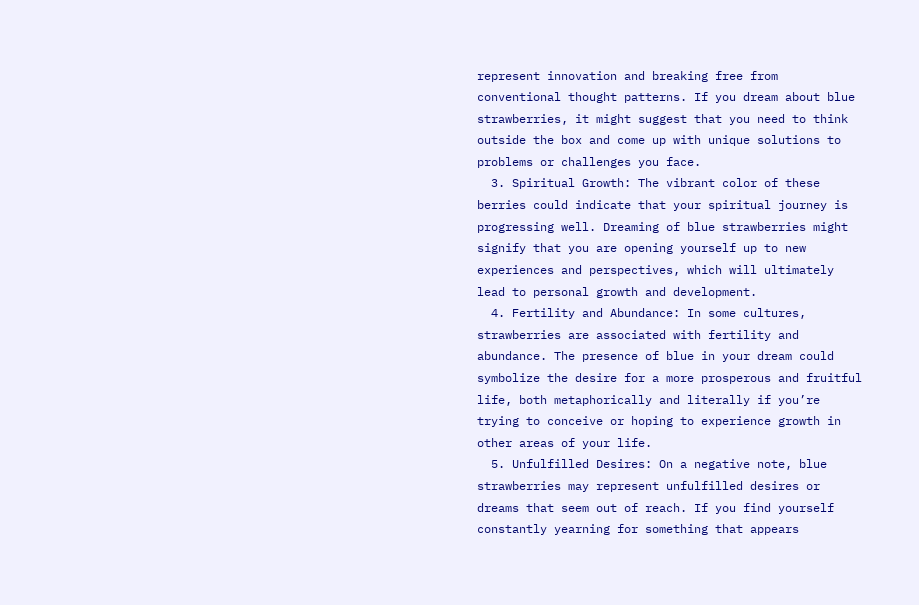represent innovation and breaking free from conventional thought patterns. If you dream about blue strawberries, it might suggest that you need to think outside the box and come up with unique solutions to problems or challenges you face.
  3. Spiritual Growth: The vibrant color of these berries could indicate that your spiritual journey is progressing well. Dreaming of blue strawberries might signify that you are opening yourself up to new experiences and perspectives, which will ultimately lead to personal growth and development.
  4. Fertility and Abundance: In some cultures, strawberries are associated with fertility and abundance. The presence of blue in your dream could symbolize the desire for a more prosperous and fruitful life, both metaphorically and literally if you’re trying to conceive or hoping to experience growth in other areas of your life.
  5. Unfulfilled Desires: On a negative note, blue strawberries may represent unfulfilled desires or dreams that seem out of reach. If you find yourself constantly yearning for something that appears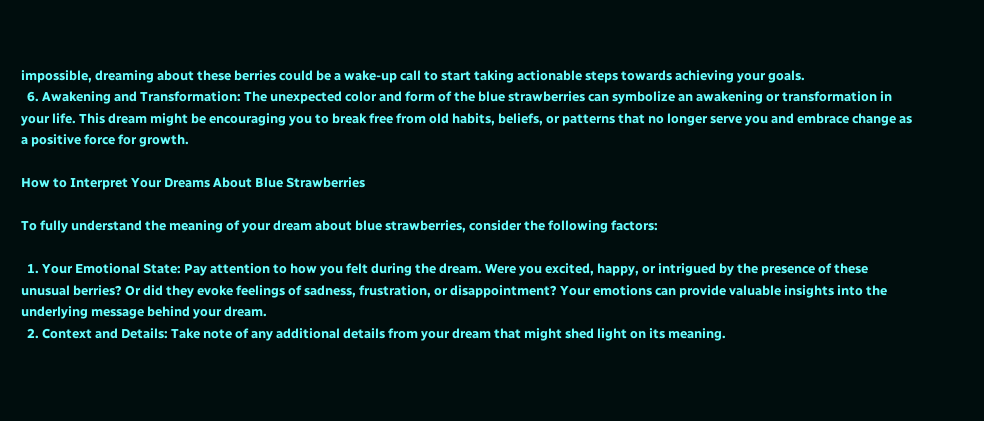impossible, dreaming about these berries could be a wake-up call to start taking actionable steps towards achieving your goals.
  6. Awakening and Transformation: The unexpected color and form of the blue strawberries can symbolize an awakening or transformation in your life. This dream might be encouraging you to break free from old habits, beliefs, or patterns that no longer serve you and embrace change as a positive force for growth.

How to Interpret Your Dreams About Blue Strawberries

To fully understand the meaning of your dream about blue strawberries, consider the following factors:

  1. Your Emotional State: Pay attention to how you felt during the dream. Were you excited, happy, or intrigued by the presence of these unusual berries? Or did they evoke feelings of sadness, frustration, or disappointment? Your emotions can provide valuable insights into the underlying message behind your dream.
  2. Context and Details: Take note of any additional details from your dream that might shed light on its meaning.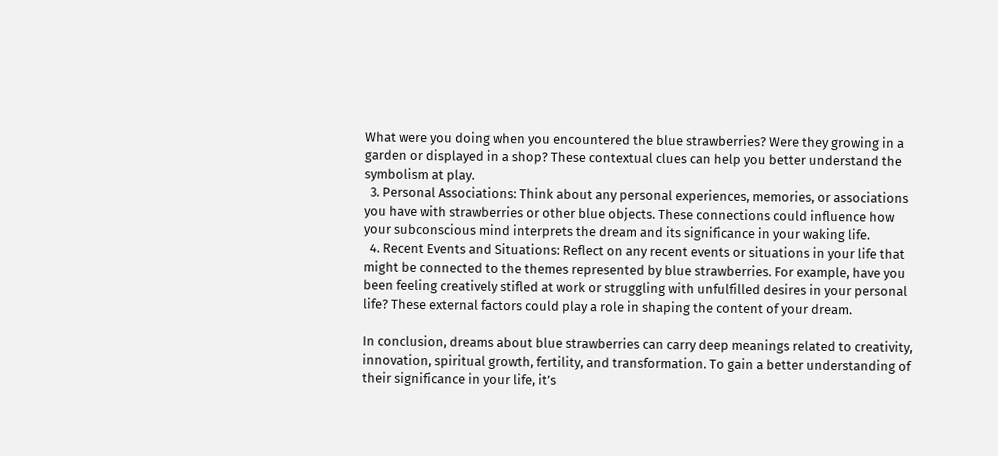What were you doing when you encountered the blue strawberries? Were they growing in a garden or displayed in a shop? These contextual clues can help you better understand the symbolism at play.
  3. Personal Associations: Think about any personal experiences, memories, or associations you have with strawberries or other blue objects. These connections could influence how your subconscious mind interprets the dream and its significance in your waking life.
  4. Recent Events and Situations: Reflect on any recent events or situations in your life that might be connected to the themes represented by blue strawberries. For example, have you been feeling creatively stifled at work or struggling with unfulfilled desires in your personal life? These external factors could play a role in shaping the content of your dream.

In conclusion, dreams about blue strawberries can carry deep meanings related to creativity, innovation, spiritual growth, fertility, and transformation. To gain a better understanding of their significance in your life, it’s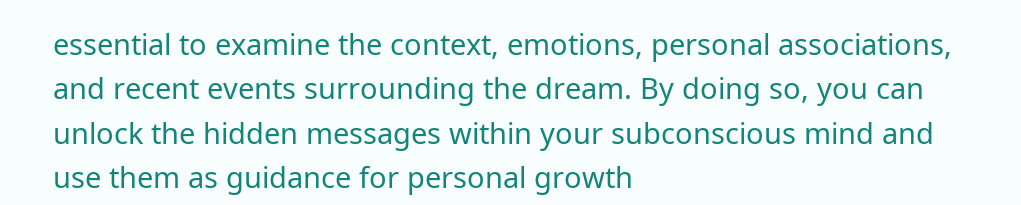essential to examine the context, emotions, personal associations, and recent events surrounding the dream. By doing so, you can unlock the hidden messages within your subconscious mind and use them as guidance for personal growth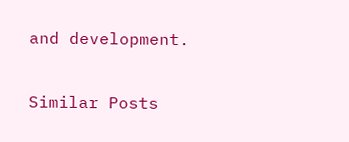and development.

Similar Posts